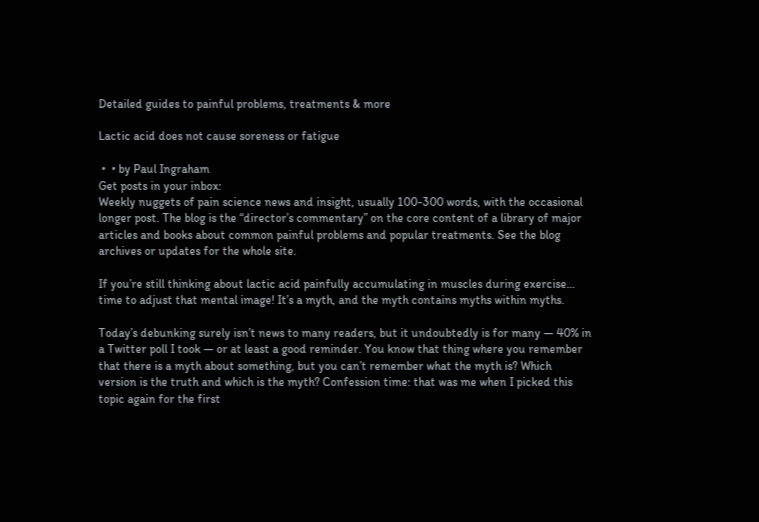Detailed guides to painful problems, treatments & more

Lactic acid does not cause soreness or fatigue

 •  • by Paul Ingraham
Get posts in your inbox:
Weekly nuggets of pain science news and insight, usually 100-300 words, with the occasional longer post. The blog is the “director’s commentary” on the core content of a library of major articles and books about common painful problems and popular treatments. See the blog archives or updates for the whole site.

If you’re still thinking about lactic acid painfully accumulating in muscles during exercise… time to adjust that mental image! It’s a myth, and the myth contains myths within myths.

Today’s debunking surely isn’t news to many readers, but it undoubtedly is for many — 40% in a Twitter poll I took — or at least a good reminder. You know that thing where you remember that there is a myth about something, but you can’t remember what the myth is? Which version is the truth and which is the myth? Confession time: that was me when I picked this topic again for the first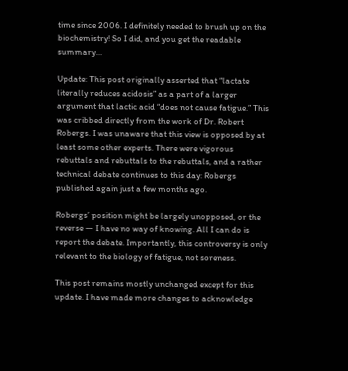time since 2006. I definitely needed to brush up on the biochemistry! So I did, and you get the readable summary…

Update: This post originally asserted that “lactate literally reduces acidosis” as a part of a larger argument that lactic acid “does not cause fatigue.” This was cribbed directly from the work of Dr. Robert Robergs. I was unaware that this view is opposed by at least some other experts. There were vigorous rebuttals and rebuttals to the rebuttals, and a rather technical debate continues to this day: Robergs published again just a few months ago.

Robergs’ position might be largely unopposed, or the reverse — I have no way of knowing. All I can do is report the debate. Importantly, this controversy is only relevant to the biology of fatigue, not soreness.

This post remains mostly unchanged except for this update. I have made more changes to acknowledge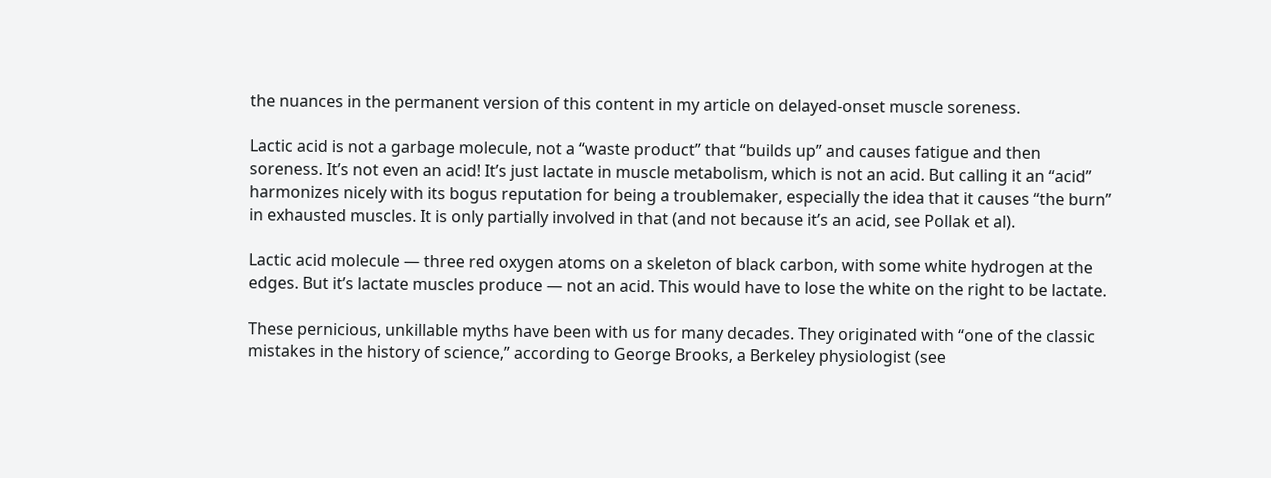the nuances in the permanent version of this content in my article on delayed-onset muscle soreness.

Lactic acid is not a garbage molecule, not a “waste product” that “builds up” and causes fatigue and then soreness. It’s not even an acid! It’s just lactate in muscle metabolism, which is not an acid. But calling it an “acid” harmonizes nicely with its bogus reputation for being a troublemaker, especially the idea that it causes “the burn” in exhausted muscles. It is only partially involved in that (and not because it’s an acid, see Pollak et al).

Lactic acid molecule — three red oxygen atoms on a skeleton of black carbon, with some white hydrogen at the edges. But it’s lactate muscles produce — not an acid. This would have to lose the white on the right to be lactate.

These pernicious, unkillable myths have been with us for many decades. They originated with “one of the classic mistakes in the history of science,” according to George Brooks, a Berkeley physiologist (see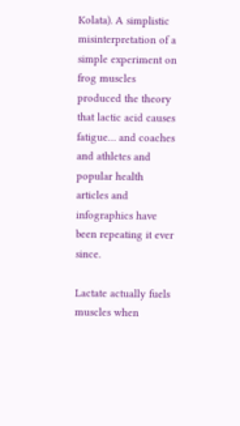Kolata). A simplistic misinterpretation of a simple experiment on frog muscles produced the theory that lactic acid causes fatigue… and coaches and athletes and popular health articles and infographics have been repeating it ever since.

Lactate actually fuels muscles when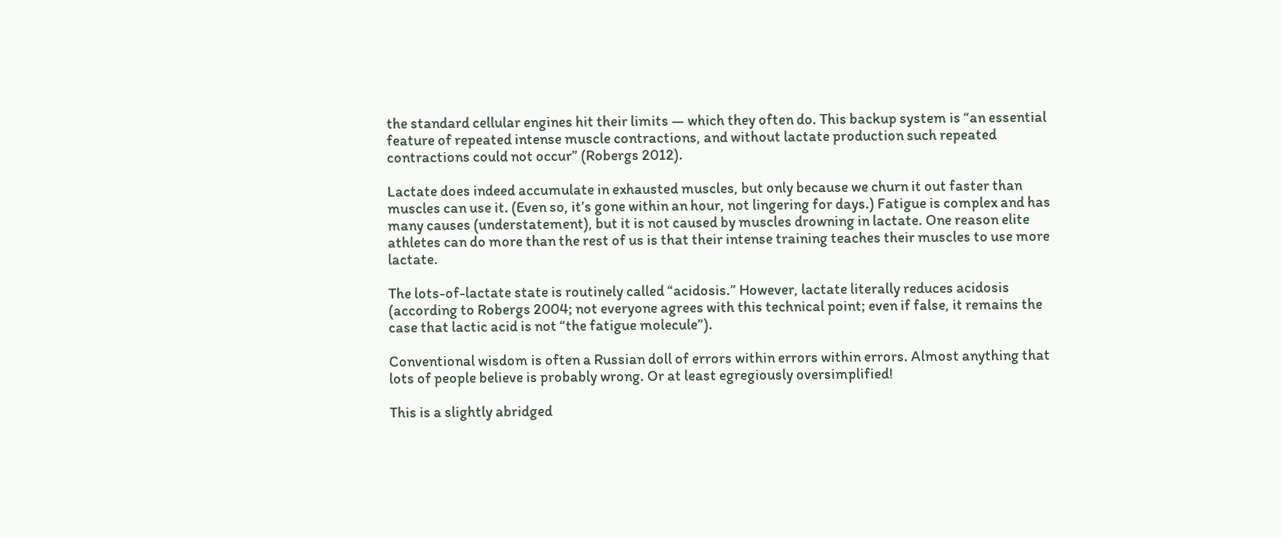the standard cellular engines hit their limits — which they often do. This backup system is “an essential feature of repeated intense muscle contractions, and without lactate production such repeated contractions could not occur” (Robergs 2012).

Lactate does indeed accumulate in exhausted muscles, but only because we churn it out faster than muscles can use it. (Even so, it’s gone within an hour, not lingering for days.) Fatigue is complex and has many causes (understatement), but it is not caused by muscles drowning in lactate. One reason elite athletes can do more than the rest of us is that their intense training teaches their muscles to use more lactate.

The lots-of-lactate state is routinely called “acidosis.” However, lactate literally reduces acidosis (according to Robergs 2004; not everyone agrees with this technical point; even if false, it remains the case that lactic acid is not “the fatigue molecule”).

Conventional wisdom is often a Russian doll of errors within errors within errors. Almost anything that lots of people believe is probably wrong. Or at least egregiously oversimplified!

This is a slightly abridged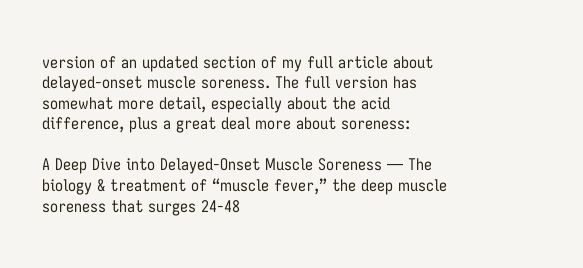version of an updated section of my full article about delayed-onset muscle soreness. The full version has somewhat more detail, especially about the acid difference, plus a great deal more about soreness:

A Deep Dive into Delayed-Onset Muscle Soreness — The biology & treatment of “muscle fever,” the deep muscle soreness that surges 24-48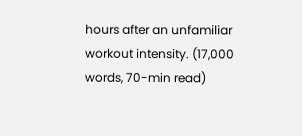hours after an unfamiliar workout intensity. (17,000 words, 70-min read)